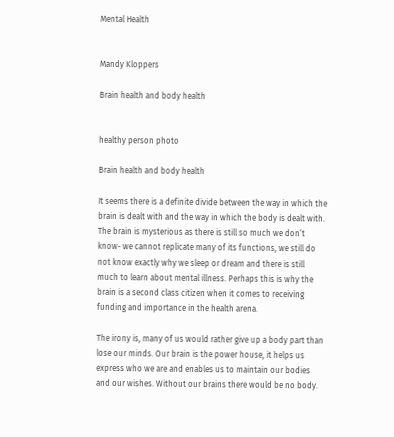Mental Health


Mandy Kloppers

Brain health and body health


healthy person photo

Brain health and body health

It seems there is a definite divide between the way in which the brain is dealt with and the way in which the body is dealt with. The brain is mysterious as there is still so much we don’t know- we cannot replicate many of its functions, we still do not know exactly why we sleep or dream and there is still much to learn about mental illness. Perhaps this is why the brain is a second class citizen when it comes to receiving funding and importance in the health arena.

The irony is, many of us would rather give up a body part than lose our minds. Our brain is the power house, it helps us express who we are and enables us to maintain our bodies and our wishes. Without our brains there would be no body.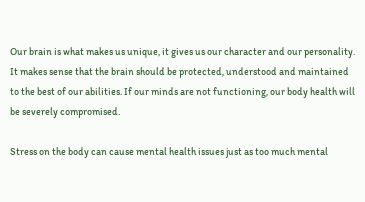Our brain is what makes us unique, it gives us our character and our personality. It makes sense that the brain should be protected, understood and maintained to the best of our abilities. If our minds are not functioning, our body health will be severely compromised.

Stress on the body can cause mental health issues just as too much mental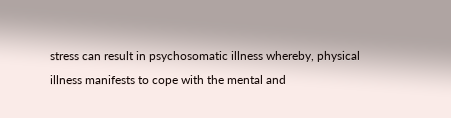stress can result in psychosomatic illness whereby, physical illness manifests to cope with the mental and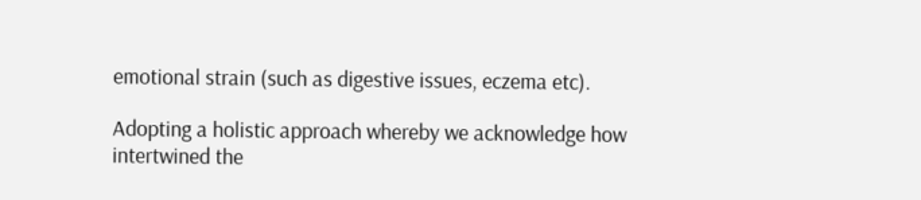emotional strain (such as digestive issues, eczema etc).

Adopting a holistic approach whereby we acknowledge how intertwined the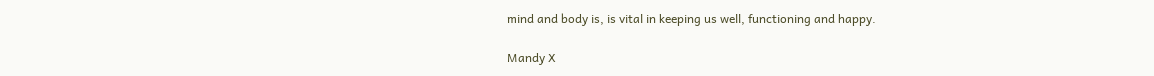mind and body is, is vital in keeping us well, functioning and happy.

Mandy X